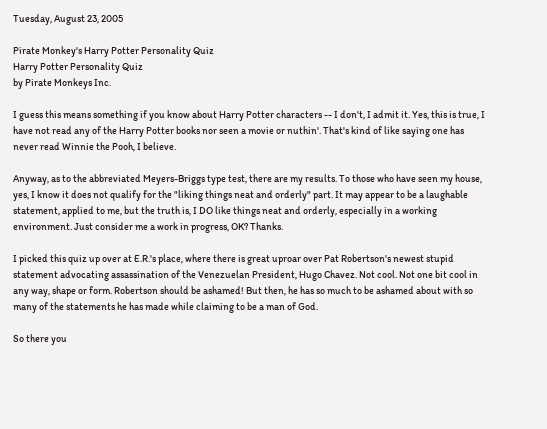Tuesday, August 23, 2005

Pirate Monkey's Harry Potter Personality Quiz
Harry Potter Personality Quiz
by Pirate Monkeys Inc.

I guess this means something if you know about Harry Potter characters -- I don't, I admit it. Yes, this is true, I have not read any of the Harry Potter books nor seen a movie or nuthin'. That's kind of like saying one has never read Winnie the Pooh, I believe.

Anyway, as to the abbreviated Meyers-Briggs type test, there are my results. To those who have seen my house, yes, I know it does not qualify for the "liking things neat and orderly" part. It may appear to be a laughable statement, applied to me, but the truth is, I DO like things neat and orderly, especially in a working environment. Just consider me a work in progress, OK? Thanks.

I picked this quiz up over at E.R.'s place, where there is great uproar over Pat Robertson's newest stupid statement advocating assassination of the Venezuelan President, Hugo Chavez. Not cool. Not one bit cool in any way, shape or form. Robertson should be ashamed! But then, he has so much to be ashamed about with so many of the statements he has made while claiming to be a man of God.

So there you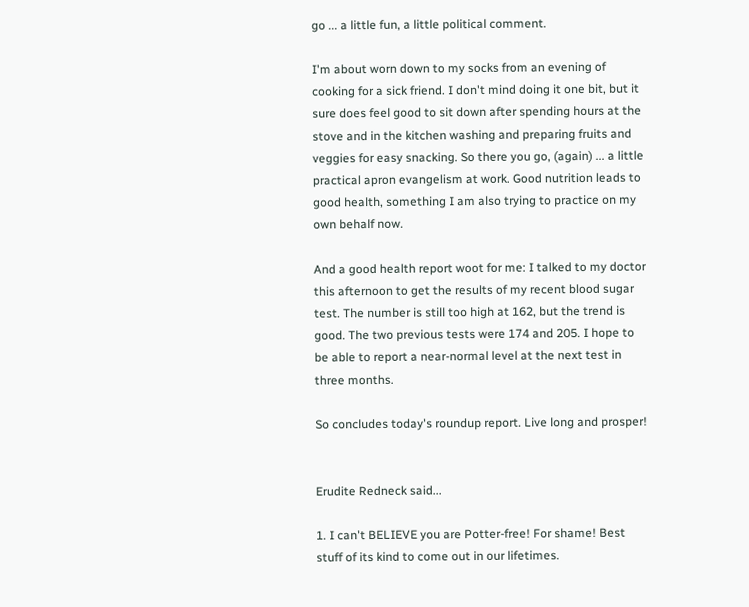go ... a little fun, a little political comment.

I'm about worn down to my socks from an evening of cooking for a sick friend. I don't mind doing it one bit, but it sure does feel good to sit down after spending hours at the stove and in the kitchen washing and preparing fruits and veggies for easy snacking. So there you go, (again) ... a little practical apron evangelism at work. Good nutrition leads to good health, something I am also trying to practice on my own behalf now.

And a good health report woot for me: I talked to my doctor this afternoon to get the results of my recent blood sugar test. The number is still too high at 162, but the trend is good. The two previous tests were 174 and 205. I hope to be able to report a near-normal level at the next test in three months.

So concludes today's roundup report. Live long and prosper!


Erudite Redneck said...

1. I can't BELIEVE you are Potter-free! For shame! Best stuff of its kind to come out in our lifetimes.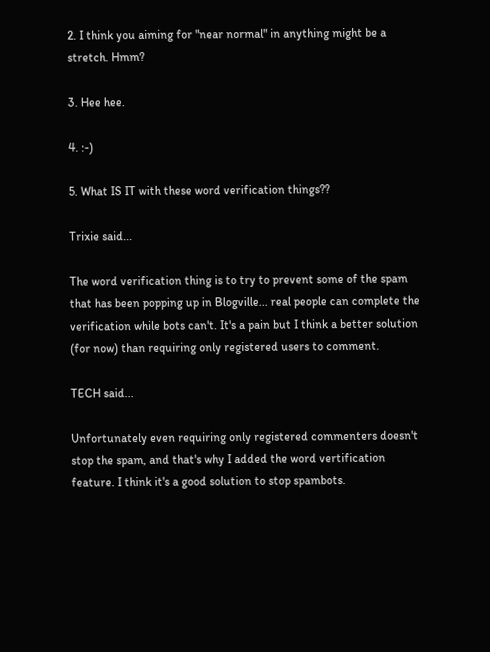2. I think you aiming for "near normal" in anything might be a stretch. Hmm?

3. Hee hee.

4. :-)

5. What IS IT with these word verification things??

Trixie said...

The word verification thing is to try to prevent some of the spam that has been popping up in Blogville... real people can complete the verification while bots can't. It's a pain but I think a better solution (for now) than requiring only registered users to comment.

TECH said...

Unfortunately even requiring only registered commenters doesn't stop the spam, and that's why I added the word vertification feature. I think it's a good solution to stop spambots.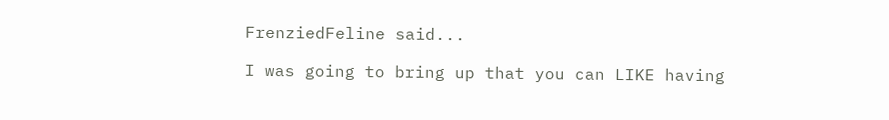FrenziedFeline said...

I was going to bring up that you can LIKE having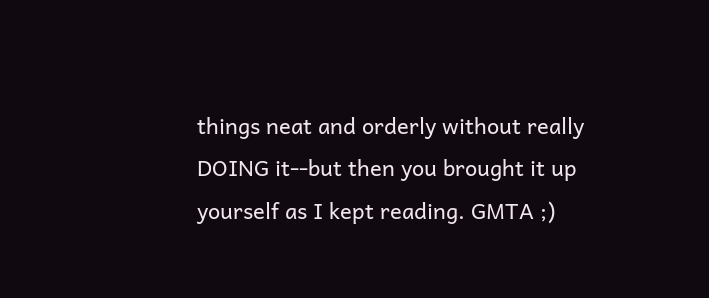things neat and orderly without really DOING it--but then you brought it up yourself as I kept reading. GMTA ;)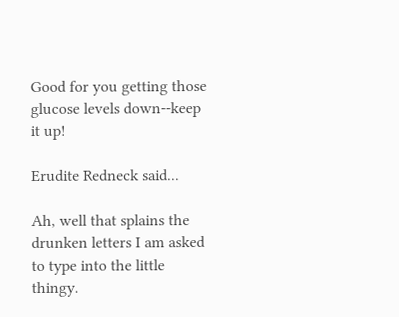Good for you getting those glucose levels down--keep it up!

Erudite Redneck said...

Ah, well that splains the drunken letters I am asked to type into the little thingy.